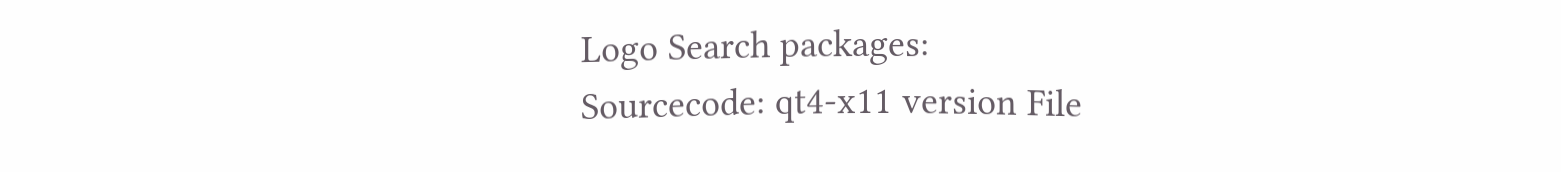Logo Search packages:
Sourcecode: qt4-x11 version File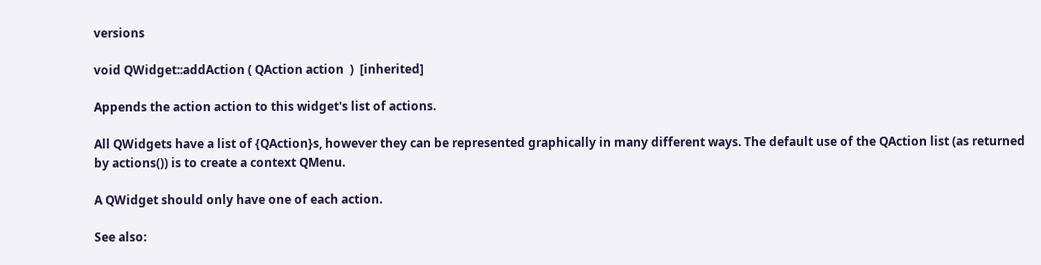versions

void QWidget::addAction ( QAction action  )  [inherited]

Appends the action action to this widget's list of actions.

All QWidgets have a list of {QAction}s, however they can be represented graphically in many different ways. The default use of the QAction list (as returned by actions()) is to create a context QMenu.

A QWidget should only have one of each action.

See also: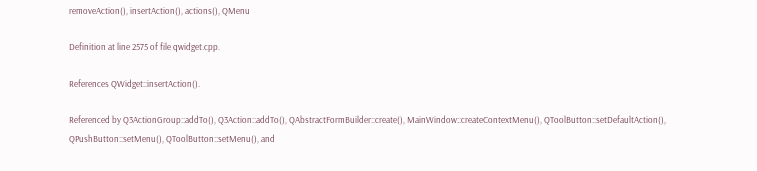removeAction(), insertAction(), actions(), QMenu

Definition at line 2575 of file qwidget.cpp.

References QWidget::insertAction().

Referenced by Q3ActionGroup::addTo(), Q3Action::addTo(), QAbstractFormBuilder::create(), MainWindow::createContextMenu(), QToolButton::setDefaultAction(), QPushButton::setMenu(), QToolButton::setMenu(), and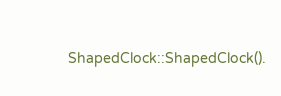ShapedClock::ShapedClock().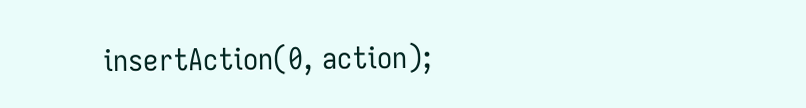insertAction(0, action);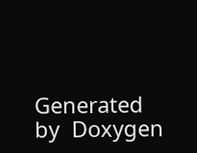Generated by  Doxygen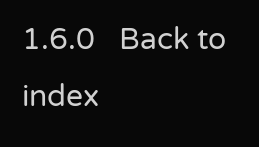1.6.0   Back to index